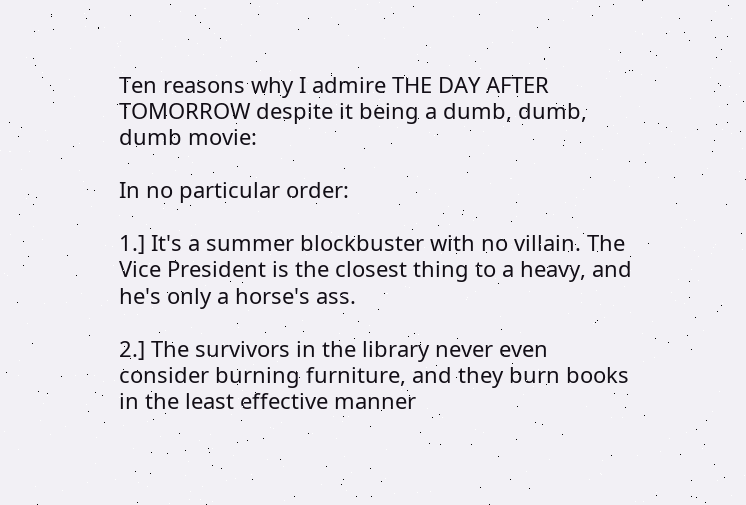Ten reasons why I admire THE DAY AFTER TOMORROW despite it being a dumb, dumb, dumb movie:

In no particular order:

1.] It's a summer blockbuster with no villain. The Vice President is the closest thing to a heavy, and he's only a horse's ass.

2.] The survivors in the library never even consider burning furniture, and they burn books in the least effective manner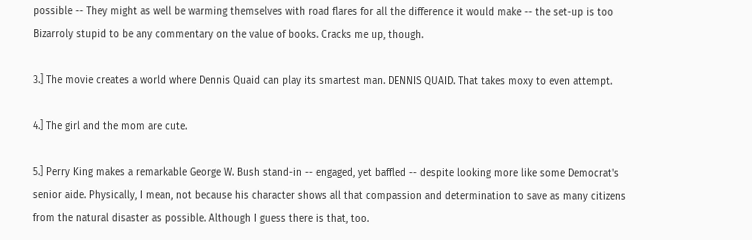possible -- They might as well be warming themselves with road flares for all the difference it would make -- the set-up is too Bizarroly stupid to be any commentary on the value of books. Cracks me up, though.

3.] The movie creates a world where Dennis Quaid can play its smartest man. DENNIS QUAID. That takes moxy to even attempt.

4.] The girl and the mom are cute.

5.] Perry King makes a remarkable George W. Bush stand-in -- engaged, yet baffled -- despite looking more like some Democrat's senior aide. Physically, I mean, not because his character shows all that compassion and determination to save as many citizens from the natural disaster as possible. Although I guess there is that, too.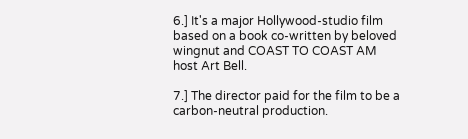6.] It's a major Hollywood-studio film based on a book co-written by beloved wingnut and COAST TO COAST AM host Art Bell.

7.] The director paid for the film to be a carbon-neutral production.